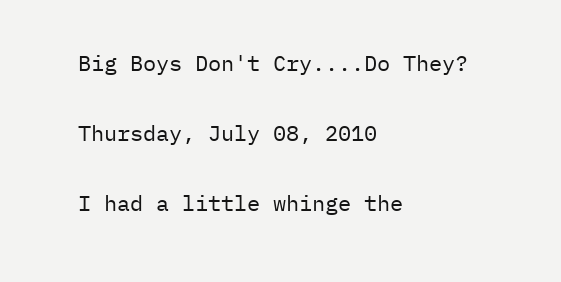Big Boys Don't Cry....Do They?

Thursday, July 08, 2010

I had a little whinge the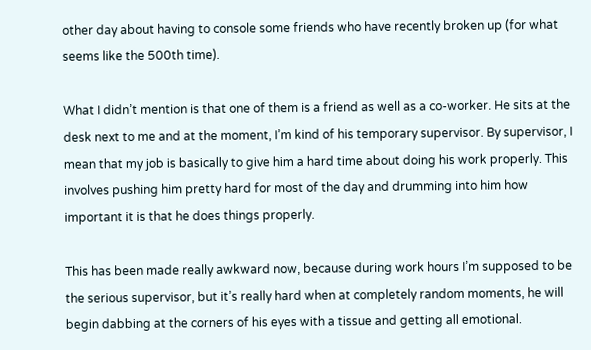other day about having to console some friends who have recently broken up (for what seems like the 500th time).

What I didn’t mention is that one of them is a friend as well as a co-worker. He sits at the desk next to me and at the moment, I’m kind of his temporary supervisor. By supervisor, I mean that my job is basically to give him a hard time about doing his work properly. This involves pushing him pretty hard for most of the day and drumming into him how important it is that he does things properly.

This has been made really awkward now, because during work hours I’m supposed to be the serious supervisor, but it’s really hard when at completely random moments, he will begin dabbing at the corners of his eyes with a tissue and getting all emotional.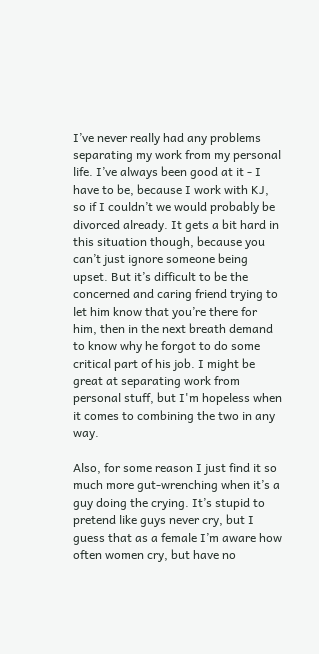I’ve never really had any problems separating my work from my personal life. I’ve always been good at it - I have to be, because I work with KJ, so if I couldn’t we would probably be divorced already. It gets a bit hard in this situation though, because you can’t just ignore someone being upset. But it’s difficult to be the concerned and caring friend trying to let him know that you’re there for him, then in the next breath demand to know why he forgot to do some critical part of his job. I might be great at separating work from personal stuff, but I'm hopeless when it comes to combining the two in any way.

Also, for some reason I just find it so much more gut-wrenching when it’s a guy doing the crying. It’s stupid to pretend like guys never cry, but I guess that as a female I’m aware how often women cry, but have no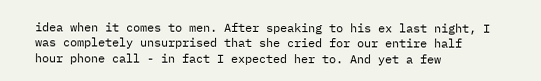idea when it comes to men. After speaking to his ex last night, I was completely unsurprised that she cried for our entire half hour phone call - in fact I expected her to. And yet a few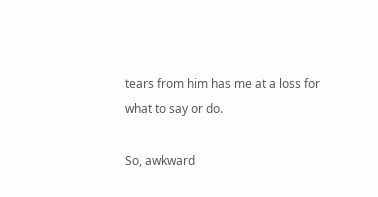tears from him has me at a loss for what to say or do.

So, awkward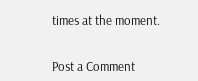times at the moment.


Post a Comment